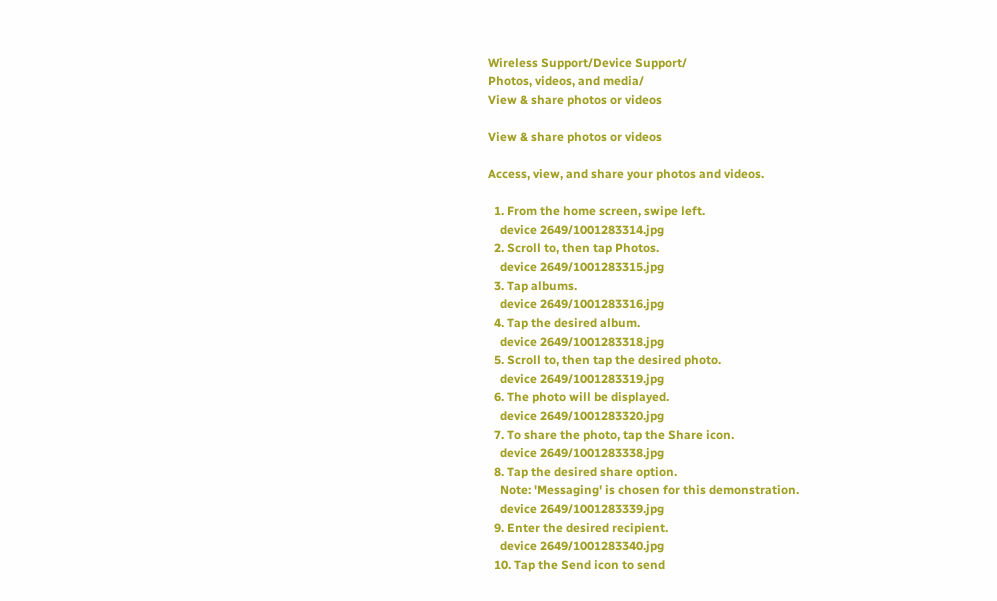Wireless Support/Device Support/
Photos, videos, and media/
View & share photos or videos

View & share photos or videos

Access, view, and share your photos and videos.

  1. From the home screen, swipe left.
    device 2649/1001283314.jpg
  2. Scroll to, then tap Photos.
    device 2649/1001283315.jpg
  3. Tap albums.
    device 2649/1001283316.jpg
  4. Tap the desired album.
    device 2649/1001283318.jpg
  5. Scroll to, then tap the desired photo.
    device 2649/1001283319.jpg
  6. The photo will be displayed.
    device 2649/1001283320.jpg
  7. To share the photo, tap the Share icon.
    device 2649/1001283338.jpg
  8. Tap the desired share option.
    Note: 'Messaging' is chosen for this demonstration.
    device 2649/1001283339.jpg
  9. Enter the desired recipient.
    device 2649/1001283340.jpg
  10. Tap the Send icon to send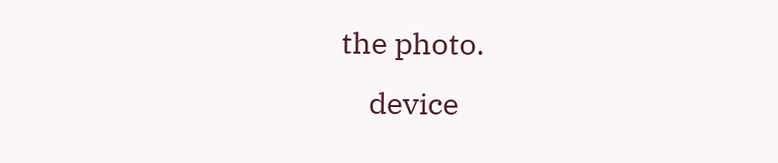the photo.
    device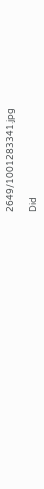2649/1001283341.jpg

Did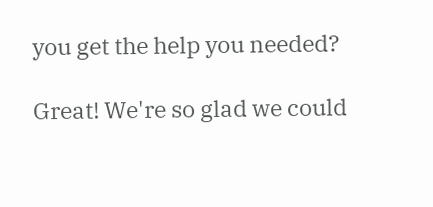you get the help you needed?

Great! We're so glad we could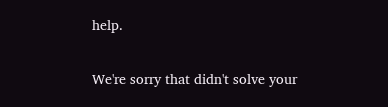help.


We're sorry that didn't solve your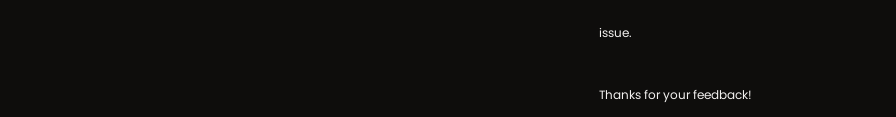issue.


Thanks for your feedback!